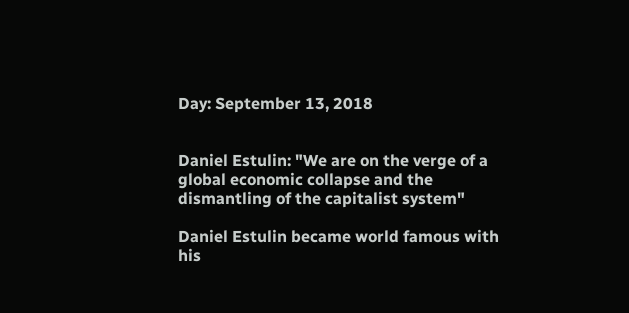Day: September 13, 2018


Daniel Estulin: "We are on the verge of a global economic collapse and the dismantling of the capitalist system"

Daniel Estulin became world famous with his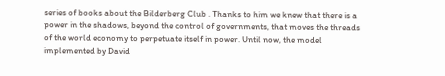series of books about the Bilderberg Club . Thanks to him we knew that there is a power in the shadows, beyond the control of governments, that moves the threads of the world economy to perpetuate itself in power. Until now, the model implemented by David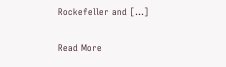Rockefeller and […]

Read More